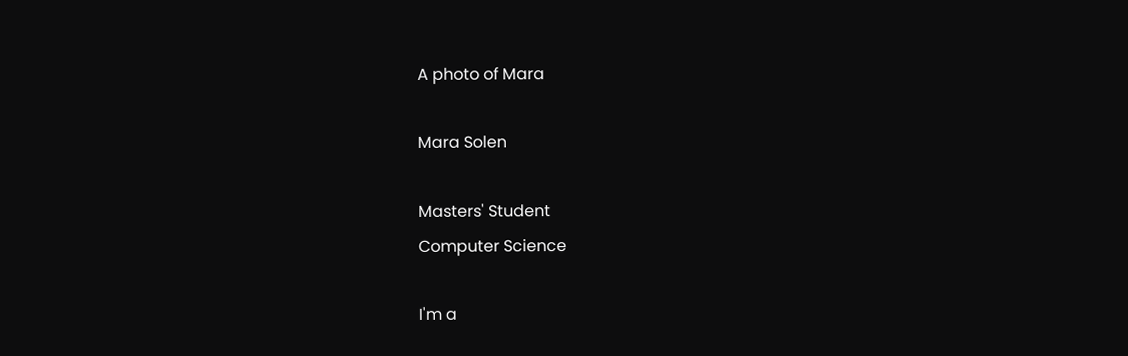A photo of Mara

Mara Solen

Masters' Student
Computer Science

I'm a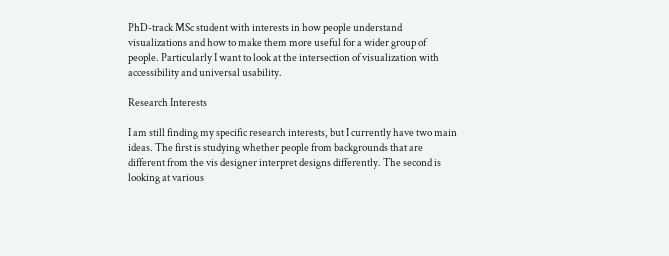PhD-track MSc student with interests in how people understand visualizations and how to make them more useful for a wider group of people. Particularly I want to look at the intersection of visualization with accessibility and universal usability.

Research Interests

I am still finding my specific research interests, but I currently have two main ideas. The first is studying whether people from backgrounds that are different from the vis designer interpret designs differently. The second is looking at various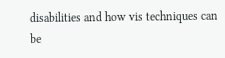disabilities and how vis techniques can be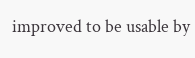improved to be usable by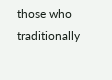those who traditionally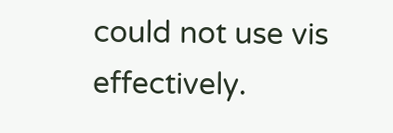could not use vis effectively.